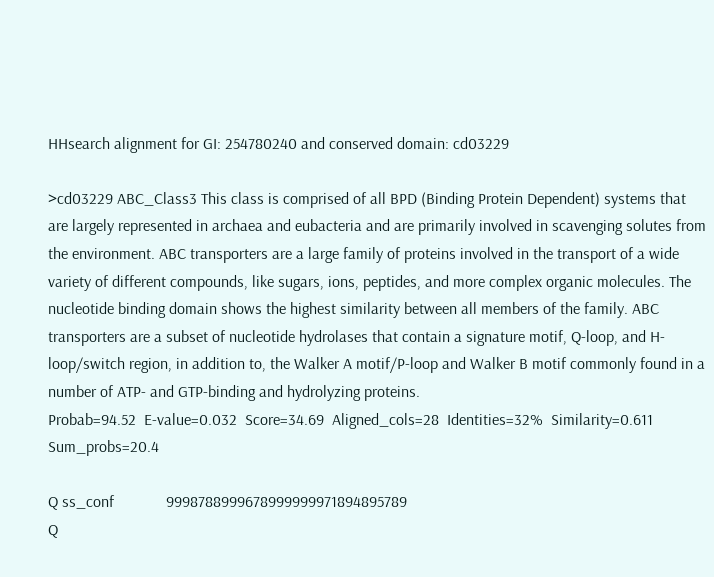HHsearch alignment for GI: 254780240 and conserved domain: cd03229

>cd03229 ABC_Class3 This class is comprised of all BPD (Binding Protein Dependent) systems that are largely represented in archaea and eubacteria and are primarily involved in scavenging solutes from the environment. ABC transporters are a large family of proteins involved in the transport of a wide variety of different compounds, like sugars, ions, peptides, and more complex organic molecules. The nucleotide binding domain shows the highest similarity between all members of the family. ABC transporters are a subset of nucleotide hydrolases that contain a signature motif, Q-loop, and H-loop/switch region, in addition to, the Walker A motif/P-loop and Walker B motif commonly found in a number of ATP- and GTP-binding and hydrolyzing proteins.
Probab=94.52  E-value=0.032  Score=34.69  Aligned_cols=28  Identities=32%  Similarity=0.611  Sum_probs=20.4

Q ss_conf             9998788999678999999971894895789
Q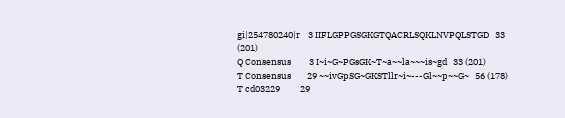gi|254780240|r    3 IIFLGPPGSGKGTQACRLSQKLNVPQLSTGD   33 (201)
Q Consensus         3 I~i~G~PGsGK~T~a~~la~~~is~gd   33 (201)
T Consensus        29 ~~ivGpSG~GKSTllr~i~---Gl~~p~~G~   56 (178)
T cd03229          29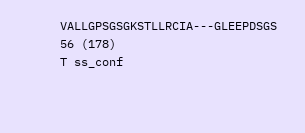VALLGPSGSGKSTLLRCIA---GLEEPDSGS   56 (178)
T ss_conf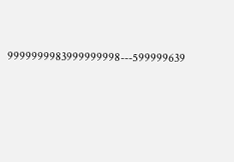9999999983999999998---599999639